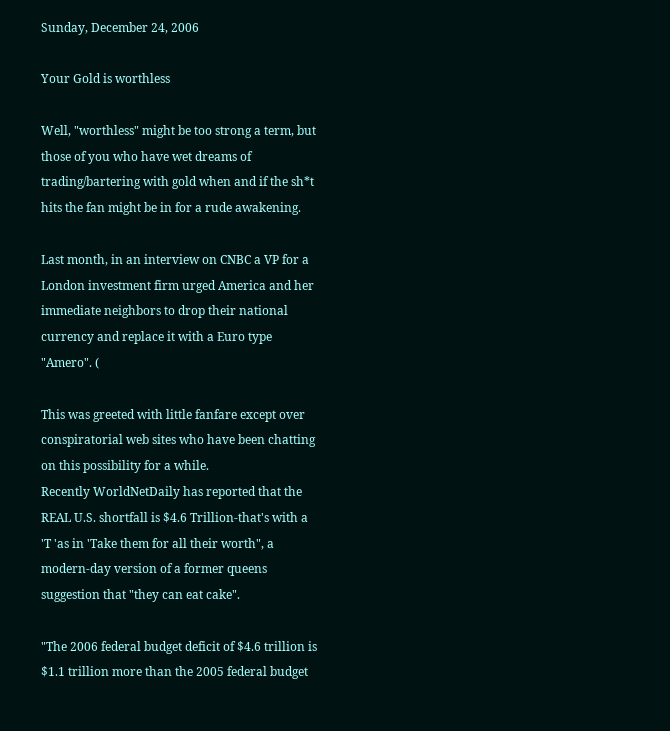Sunday, December 24, 2006

Your Gold is worthless

Well, "worthless" might be too strong a term, but those of you who have wet dreams of trading/bartering with gold when and if the sh*t hits the fan might be in for a rude awakening.

Last month, in an interview on CNBC a VP for a London investment firm urged America and her immediate neighbors to drop their national currency and replace it with a Euro type "Amero". (

This was greeted with little fanfare except over conspiratorial web sites who have been chatting on this possibility for a while.
Recently WorldNetDaily has reported that the REAL U.S. shortfall is $4.6 Trillion-that's with a 'T 'as in 'Take them for all their worth", a modern-day version of a former queens suggestion that "they can eat cake".

"The 2006 federal budget deficit of $4.6 trillion is $1.1 trillion more than the 2005 federal budget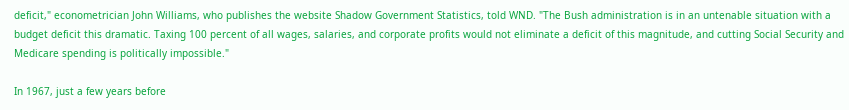deficit," econometrician John Williams, who publishes the website Shadow Government Statistics, told WND. "The Bush administration is in an untenable situation with a budget deficit this dramatic. Taxing 100 percent of all wages, salaries, and corporate profits would not eliminate a deficit of this magnitude, and cutting Social Security and Medicare spending is politically impossible."

In 1967, just a few years before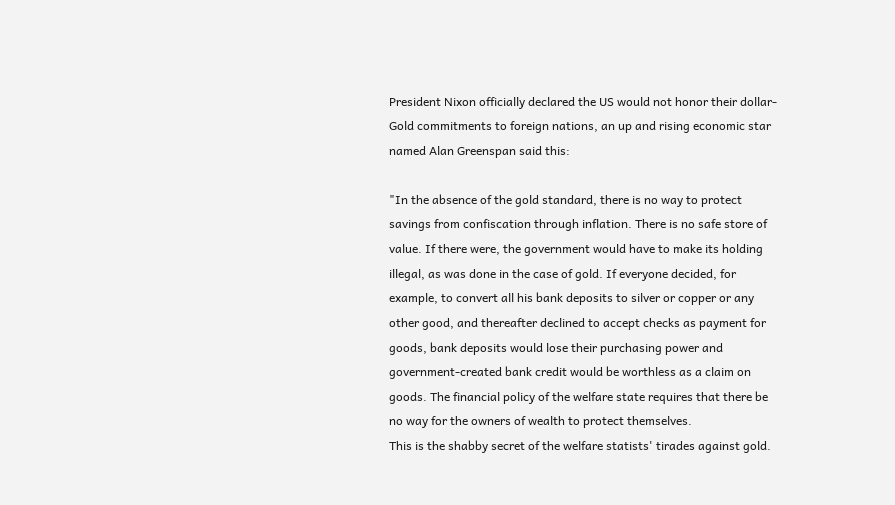President Nixon officially declared the US would not honor their dollar-Gold commitments to foreign nations, an up and rising economic star named Alan Greenspan said this:

"In the absence of the gold standard, there is no way to protect savings from confiscation through inflation. There is no safe store of value. If there were, the government would have to make its holding illegal, as was done in the case of gold. If everyone decided, for example, to convert all his bank deposits to silver or copper or any other good, and thereafter declined to accept checks as payment for goods, bank deposits would lose their purchasing power and government-created bank credit would be worthless as a claim on goods. The financial policy of the welfare state requires that there be no way for the owners of wealth to protect themselves.
This is the shabby secret of the welfare statists' tirades against gold.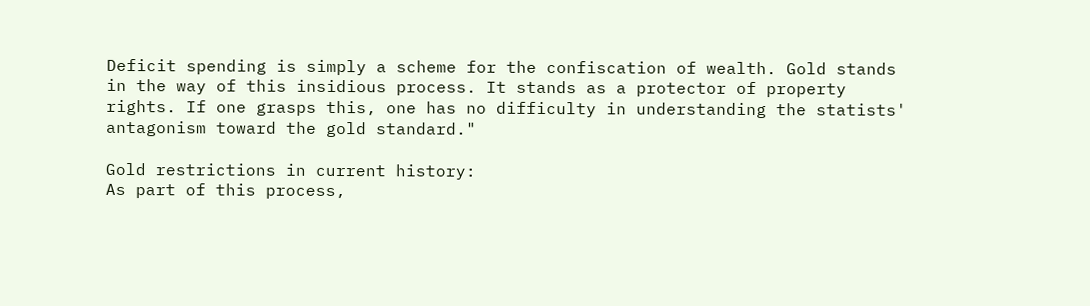Deficit spending is simply a scheme for the confiscation of wealth. Gold stands in the way of this insidious process. It stands as a protector of property rights. If one grasps this, one has no difficulty in understanding the statists' antagonism toward the gold standard."

Gold restrictions in current history:
As part of this process,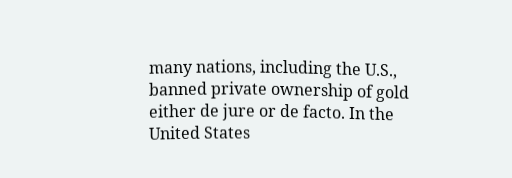many nations, including the U.S., banned private ownership of gold either de jure or de facto. In the United States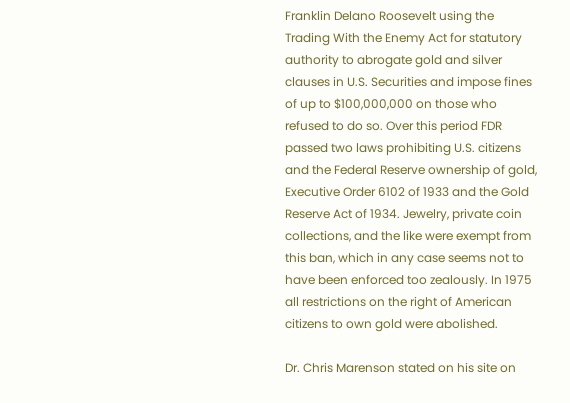Franklin Delano Roosevelt using the Trading With the Enemy Act for statutory authority to abrogate gold and silver clauses in U.S. Securities and impose fines of up to $100,000,000 on those who refused to do so. Over this period FDR passed two laws prohibiting U.S. citizens and the Federal Reserve ownership of gold, Executive Order 6102 of 1933 and the Gold Reserve Act of 1934. Jewelry, private coin collections, and the like were exempt from this ban, which in any case seems not to have been enforced too zealously. In 1975 all restrictions on the right of American citizens to own gold were abolished.

Dr. Chris Marenson stated on his site on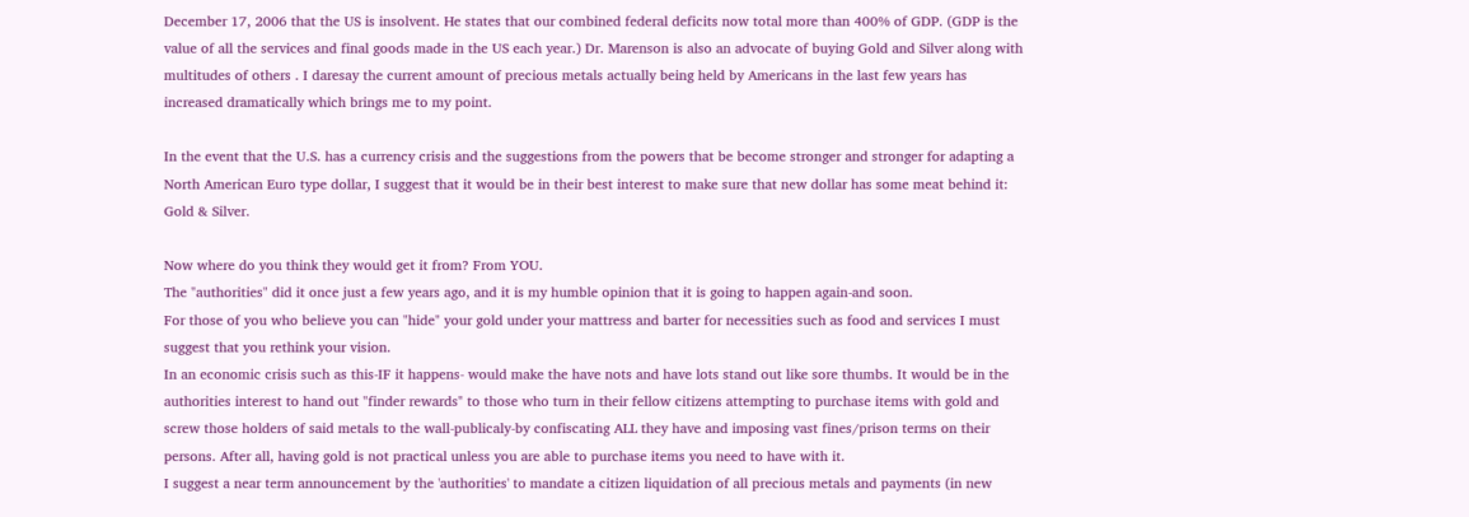December 17, 2006 that the US is insolvent. He states that our combined federal deficits now total more than 400% of GDP. (GDP is the value of all the services and final goods made in the US each year.) Dr. Marenson is also an advocate of buying Gold and Silver along with multitudes of others . I daresay the current amount of precious metals actually being held by Americans in the last few years has increased dramatically which brings me to my point.

In the event that the U.S. has a currency crisis and the suggestions from the powers that be become stronger and stronger for adapting a North American Euro type dollar, I suggest that it would be in their best interest to make sure that new dollar has some meat behind it: Gold & Silver.

Now where do you think they would get it from? From YOU.
The "authorities" did it once just a few years ago, and it is my humble opinion that it is going to happen again-and soon.
For those of you who believe you can "hide" your gold under your mattress and barter for necessities such as food and services I must suggest that you rethink your vision.
In an economic crisis such as this-IF it happens- would make the have nots and have lots stand out like sore thumbs. It would be in the authorities interest to hand out "finder rewards" to those who turn in their fellow citizens attempting to purchase items with gold and screw those holders of said metals to the wall-publicaly-by confiscating ALL they have and imposing vast fines/prison terms on their persons. After all, having gold is not practical unless you are able to purchase items you need to have with it.
I suggest a near term announcement by the 'authorities' to mandate a citizen liquidation of all precious metals and payments (in new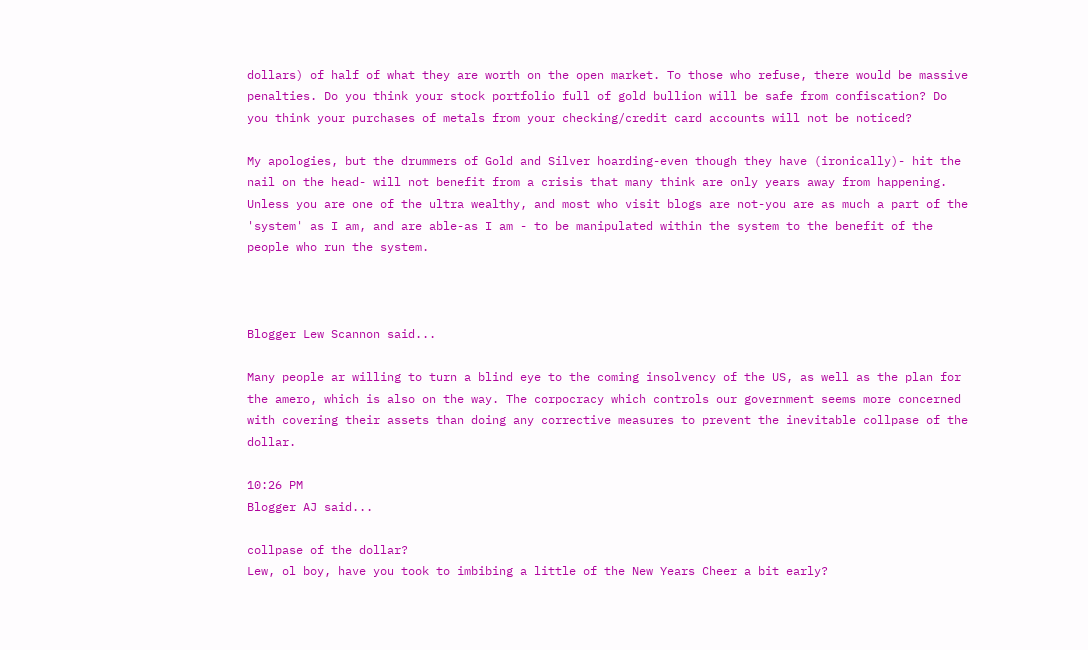dollars) of half of what they are worth on the open market. To those who refuse, there would be massive penalties. Do you think your stock portfolio full of gold bullion will be safe from confiscation? Do you think your purchases of metals from your checking/credit card accounts will not be noticed?

My apologies, but the drummers of Gold and Silver hoarding-even though they have (ironically)- hit the nail on the head- will not benefit from a crisis that many think are only years away from happening.
Unless you are one of the ultra wealthy, and most who visit blogs are not-you are as much a part of the 'system' as I am, and are able-as I am - to be manipulated within the system to the benefit of the people who run the system.



Blogger Lew Scannon said...

Many people ar willing to turn a blind eye to the coming insolvency of the US, as well as the plan for the amero, which is also on the way. The corpocracy which controls our government seems more concerned with covering their assets than doing any corrective measures to prevent the inevitable collpase of the dollar.

10:26 PM
Blogger AJ said...

collpase of the dollar?
Lew, ol boy, have you took to imbibing a little of the New Years Cheer a bit early?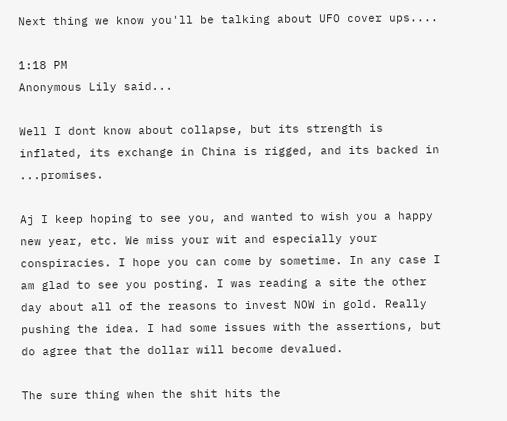Next thing we know you'll be talking about UFO cover ups....

1:18 PM
Anonymous Lily said...

Well I dont know about collapse, but its strength is inflated, its exchange in China is rigged, and its backed in ...promises.

Aj I keep hoping to see you, and wanted to wish you a happy new year, etc. We miss your wit and especially your conspiracies. I hope you can come by sometime. In any case I am glad to see you posting. I was reading a site the other day about all of the reasons to invest NOW in gold. Really pushing the idea. I had some issues with the assertions, but do agree that the dollar will become devalued.

The sure thing when the shit hits the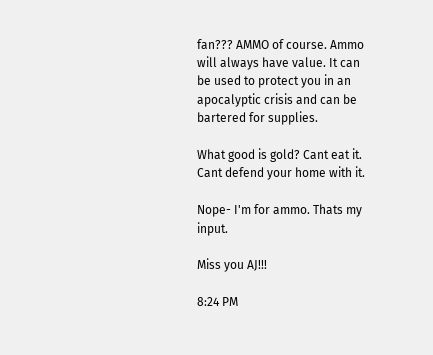fan??? AMMO of course. Ammo will always have value. It can be used to protect you in an apocalyptic crisis and can be bartered for supplies.

What good is gold? Cant eat it. Cant defend your home with it.

Nope- I'm for ammo. Thats my input.

Miss you AJ!!!

8:24 PM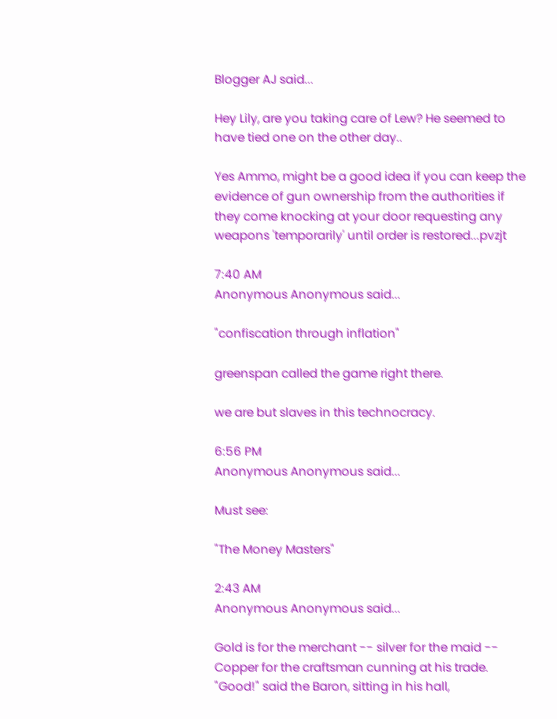Blogger AJ said...

Hey Lily, are you taking care of Lew? He seemed to have tied one on the other day..

Yes Ammo, might be a good idea if you can keep the evidence of gun ownership from the authorities if they come knocking at your door requesting any weapons 'temporarily' until order is restored...pvzjt

7:40 AM
Anonymous Anonymous said...

"confiscation through inflation"

greenspan called the game right there.

we are but slaves in this technocracy.

6:56 PM
Anonymous Anonymous said...

Must see:

"The Money Masters"

2:43 AM
Anonymous Anonymous said...

Gold is for the merchant -- silver for the maid --
Copper for the craftsman cunning at his trade.
"Good!" said the Baron, sitting in his hall,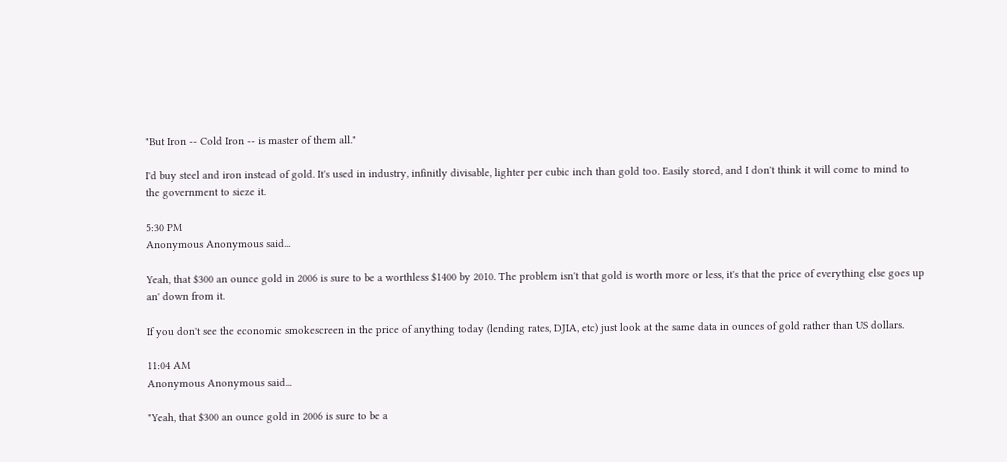"But Iron -- Cold Iron -- is master of them all."

I'd buy steel and iron instead of gold. It's used in industry, infinitly divisable, lighter per cubic inch than gold too. Easily stored, and I don't think it will come to mind to the government to sieze it.

5:30 PM
Anonymous Anonymous said...

Yeah, that $300 an ounce gold in 2006 is sure to be a worthless $1400 by 2010. The problem isn't that gold is worth more or less, it's that the price of everything else goes up an' down from it.

If you don't see the economic smokescreen in the price of anything today (lending rates, DJIA, etc) just look at the same data in ounces of gold rather than US dollars.

11:04 AM
Anonymous Anonymous said...

"Yeah, that $300 an ounce gold in 2006 is sure to be a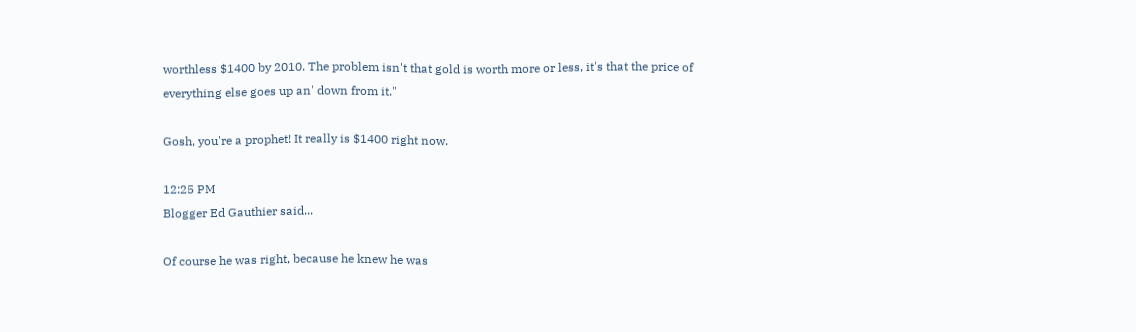worthless $1400 by 2010. The problem isn't that gold is worth more or less, it's that the price of everything else goes up an' down from it."

Gosh, you're a prophet! It really is $1400 right now.

12:25 PM
Blogger Ed Gauthier said...

Of course he was right, because he knew he was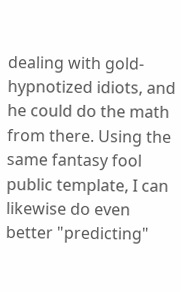dealing with gold-hypnotized idiots, and he could do the math from there. Using the same fantasy fool public template, I can likewise do even better "predicting"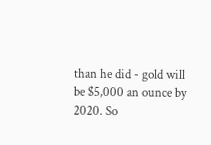than he did - gold will be $5,000 an ounce by 2020. So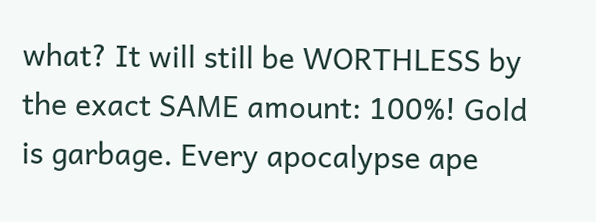what? It will still be WORTHLESS by the exact SAME amount: 100%! Gold is garbage. Every apocalypse ape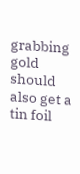grabbing gold should also get a tin foil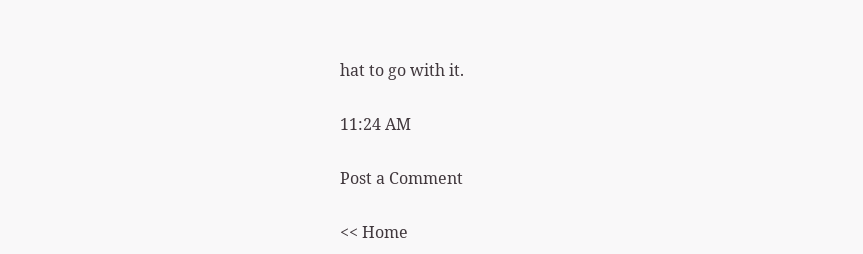hat to go with it.

11:24 AM

Post a Comment

<< Home